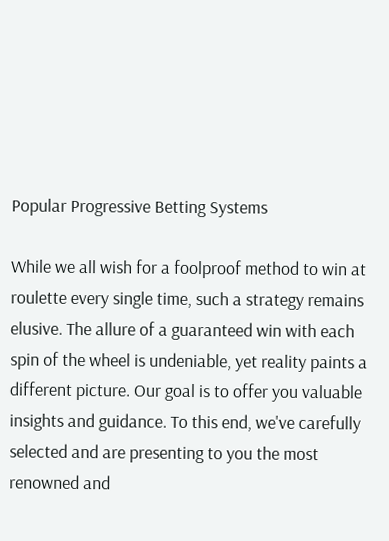Popular Progressive Betting Systems

While we all wish for a foolproof method to win at roulette every single time, such a strategy remains elusive. The allure of a guaranteed win with each spin of the wheel is undeniable, yet reality paints a different picture. Our goal is to offer you valuable insights and guidance. To this end, we've carefully selected and are presenting to you the most renowned and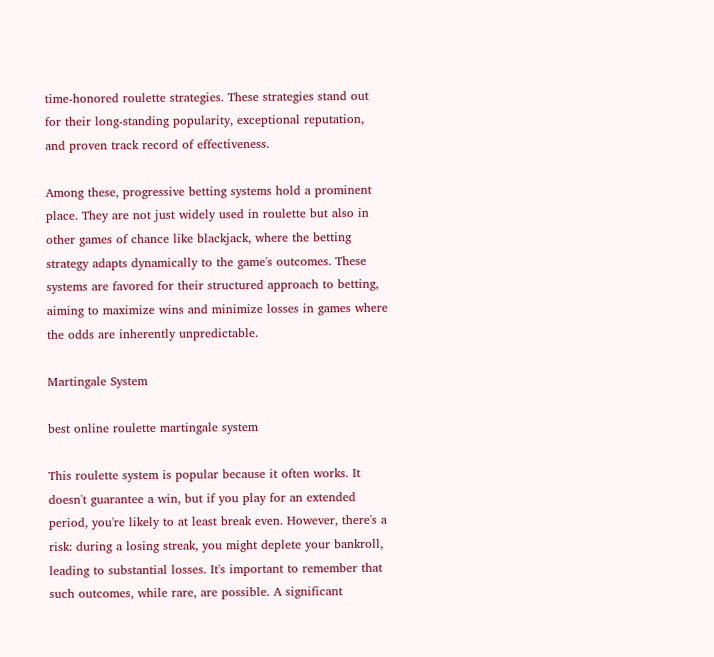time-honored roulette strategies. These strategies stand out for their long-standing popularity, exceptional reputation, and proven track record of effectiveness.

Among these, progressive betting systems hold a prominent place. They are not just widely used in roulette but also in other games of chance like blackjack, where the betting strategy adapts dynamically to the game's outcomes. These systems are favored for their structured approach to betting, aiming to maximize wins and minimize losses in games where the odds are inherently unpredictable.

Martingale System

best online roulette martingale system

This roulette system is popular because it often works. It doesn't guarantee a win, but if you play for an extended period, you're likely to at least break even. However, there's a risk: during a losing streak, you might deplete your bankroll, leading to substantial losses. It's important to remember that such outcomes, while rare, are possible. A significant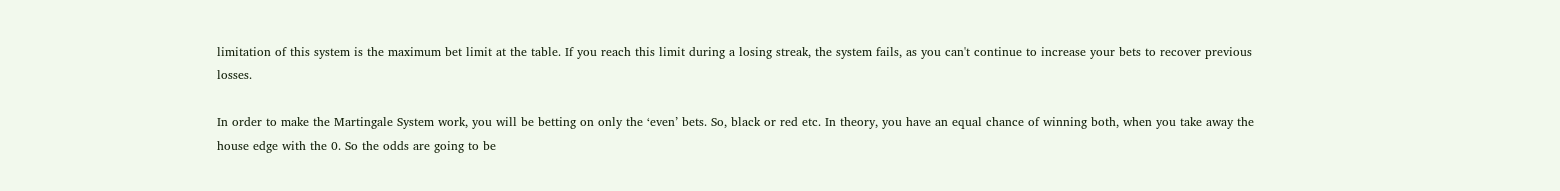limitation of this system is the maximum bet limit at the table. If you reach this limit during a losing streak, the system fails, as you can't continue to increase your bets to recover previous losses.

In order to make the Martingale System work, you will be betting on only the ‘even’ bets. So, black or red etc. In theory, you have an equal chance of winning both, when you take away the house edge with the 0. So the odds are going to be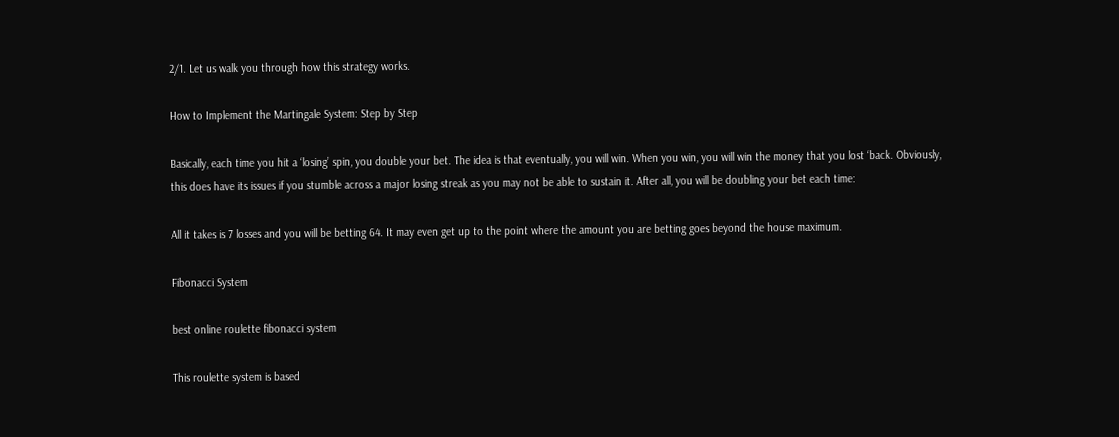2/1. Let us walk you through how this strategy works.

How to Implement the Martingale System: Step by Step

Basically, each time you hit a ‘losing’ spin, you double your bet. The idea is that eventually, you will win. When you win, you will win the money that you lost ‘back. Obviously, this does have its issues if you stumble across a major losing streak as you may not be able to sustain it. After all, you will be doubling your bet each time:

All it takes is 7 losses and you will be betting 64. It may even get up to the point where the amount you are betting goes beyond the house maximum.

Fibonacci System

best online roulette fibonacci system

This roulette system is based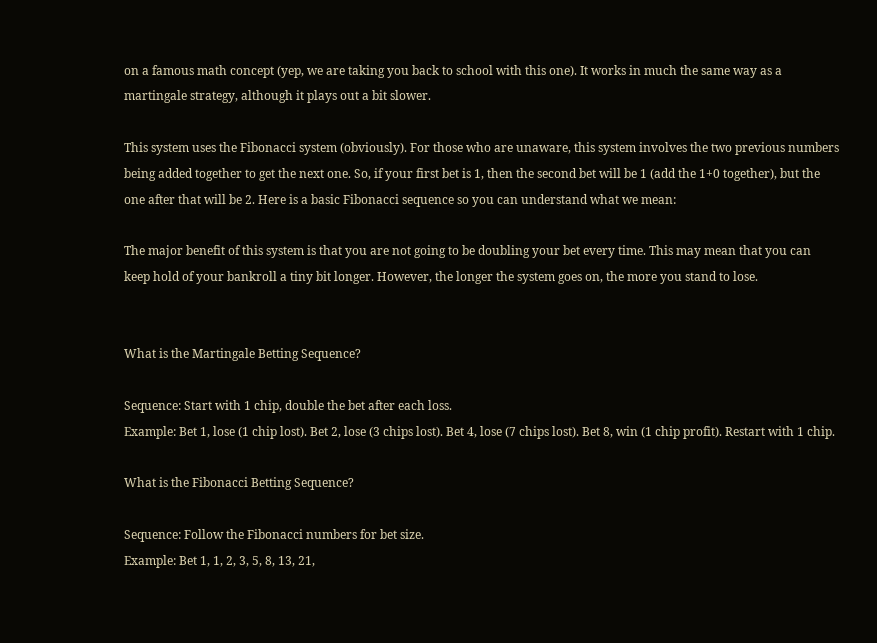on a famous math concept (yep, we are taking you back to school with this one). It works in much the same way as a martingale strategy, although it plays out a bit slower.

This system uses the Fibonacci system (obviously). For those who are unaware, this system involves the two previous numbers being added together to get the next one. So, if your first bet is 1, then the second bet will be 1 (add the 1+0 together), but the one after that will be 2. Here is a basic Fibonacci sequence so you can understand what we mean:

The major benefit of this system is that you are not going to be doubling your bet every time. This may mean that you can keep hold of your bankroll a tiny bit longer. However, the longer the system goes on, the more you stand to lose.


What is the Martingale Betting Sequence?

Sequence: Start with 1 chip, double the bet after each loss.
Example: Bet 1, lose (1 chip lost). Bet 2, lose (3 chips lost). Bet 4, lose (7 chips lost). Bet 8, win (1 chip profit). Restart with 1 chip.

What is the Fibonacci Betting Sequence?

Sequence: Follow the Fibonacci numbers for bet size.
Example: Bet 1, 1, 2, 3, 5, 8, 13, 21,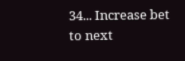34... Increase bet to next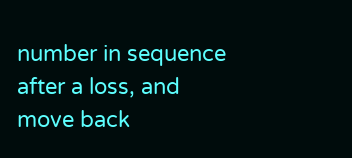number in sequence after a loss, and move back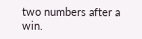two numbers after a win.